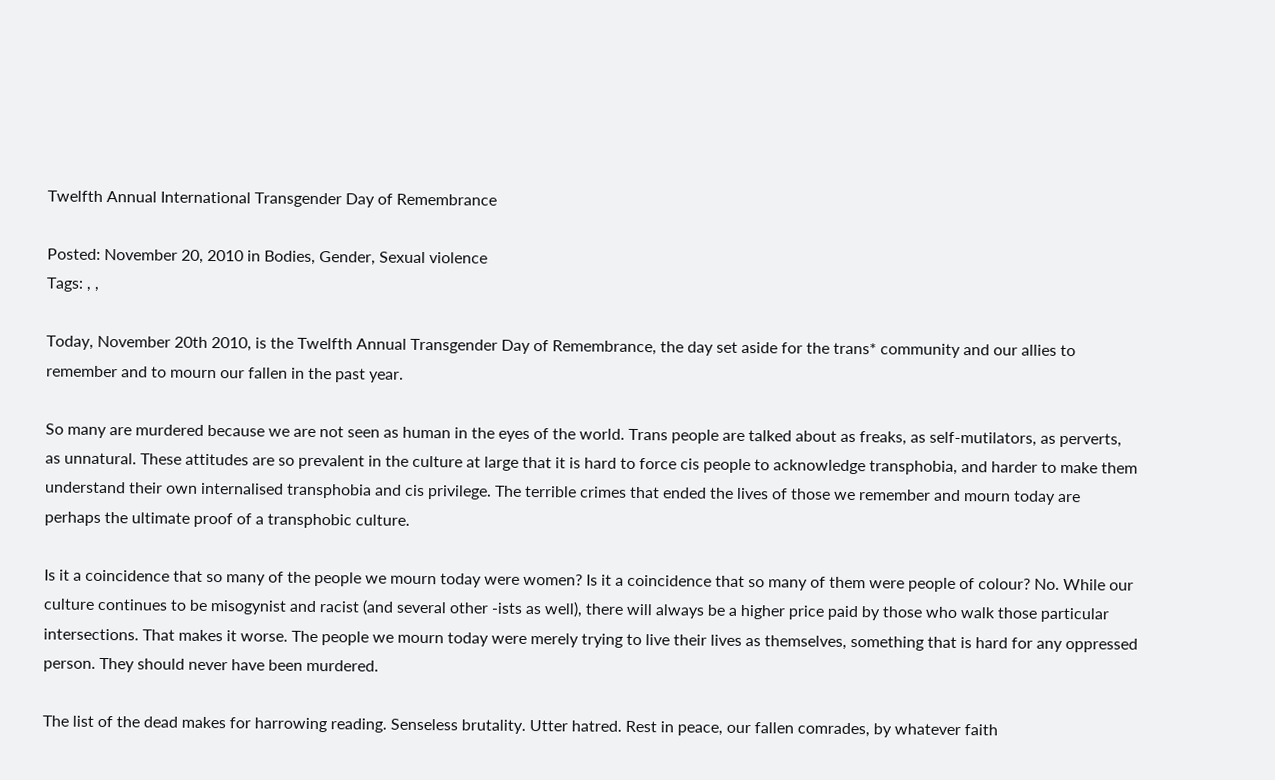Twelfth Annual International Transgender Day of Remembrance

Posted: November 20, 2010 in Bodies, Gender, Sexual violence
Tags: , ,

Today, November 20th 2010, is the Twelfth Annual Transgender Day of Remembrance, the day set aside for the trans* community and our allies to remember and to mourn our fallen in the past year.

So many are murdered because we are not seen as human in the eyes of the world. Trans people are talked about as freaks, as self-mutilators, as perverts, as unnatural. These attitudes are so prevalent in the culture at large that it is hard to force cis people to acknowledge transphobia, and harder to make them understand their own internalised transphobia and cis privilege. The terrible crimes that ended the lives of those we remember and mourn today are perhaps the ultimate proof of a transphobic culture.

Is it a coincidence that so many of the people we mourn today were women? Is it a coincidence that so many of them were people of colour? No. While our culture continues to be misogynist and racist (and several other -ists as well), there will always be a higher price paid by those who walk those particular intersections. That makes it worse. The people we mourn today were merely trying to live their lives as themselves, something that is hard for any oppressed person. They should never have been murdered.

The list of the dead makes for harrowing reading. Senseless brutality. Utter hatred. Rest in peace, our fallen comrades, by whatever faith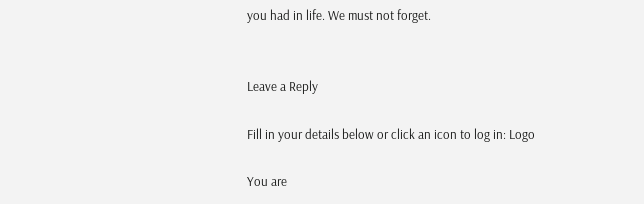you had in life. We must not forget.


Leave a Reply

Fill in your details below or click an icon to log in: Logo

You are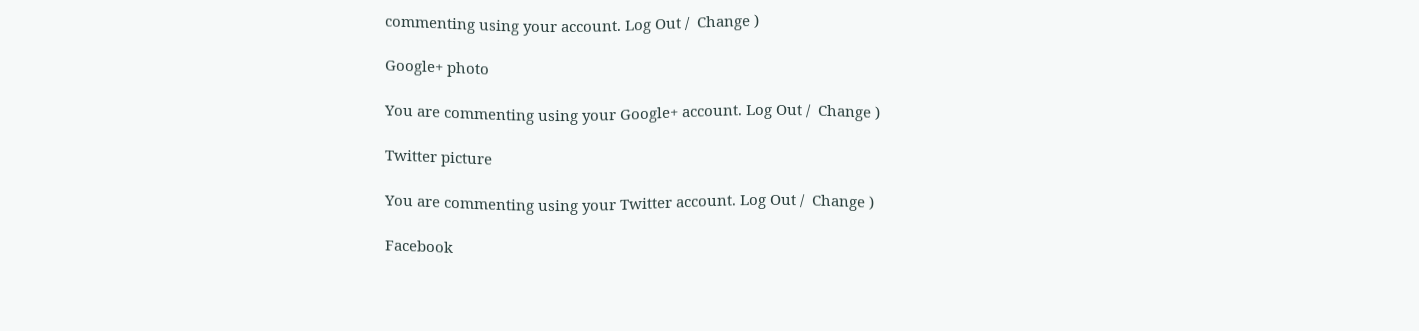commenting using your account. Log Out /  Change )

Google+ photo

You are commenting using your Google+ account. Log Out /  Change )

Twitter picture

You are commenting using your Twitter account. Log Out /  Change )

Facebook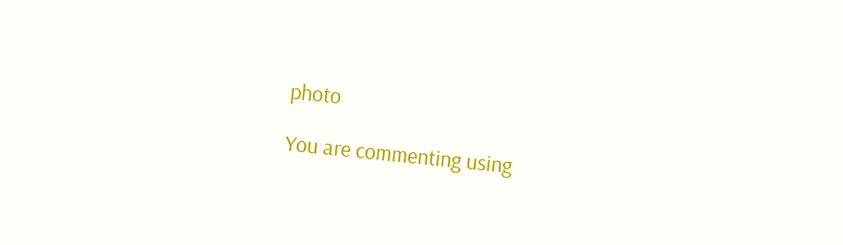photo

You are commenting using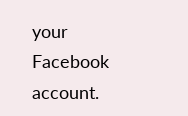your Facebook account.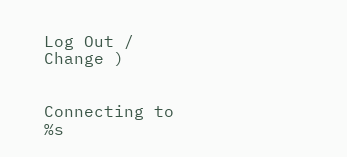Log Out /  Change )


Connecting to %s